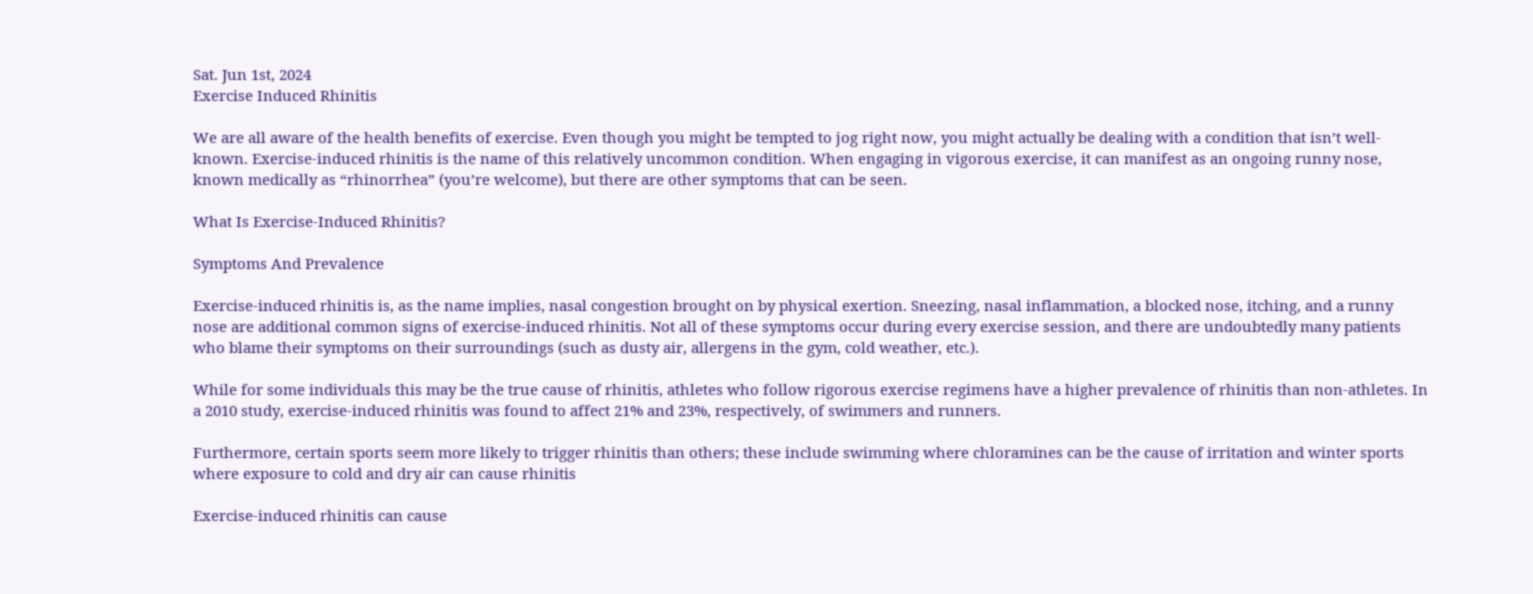Sat. Jun 1st, 2024
Exercise Induced Rhinitis

We are all aware of the health benefits of exercise. Even though you might be tempted to jog right now, you might actually be dealing with a condition that isn’t well-known. Exercise-induced rhinitis is the name of this relatively uncommon condition. When engaging in vigorous exercise, it can manifest as an ongoing runny nose, known medically as “rhinorrhea” (you’re welcome), but there are other symptoms that can be seen.

What Is Exercise-Induced Rhinitis?

Symptoms And Prevalence

Exercise-induced rhinitis is, as the name implies, nasal congestion brought on by physical exertion. Sneezing, nasal inflammation, a blocked nose, itching, and a runny nose are additional common signs of exercise-induced rhinitis. Not all of these symptoms occur during every exercise session, and there are undoubtedly many patients who blame their symptoms on their surroundings (such as dusty air, allergens in the gym, cold weather, etc.).

While for some individuals this may be the true cause of rhinitis, athletes who follow rigorous exercise regimens have a higher prevalence of rhinitis than non-athletes. In a 2010 study, exercise-induced rhinitis was found to affect 21% and 23%, respectively, of swimmers and runners.

Furthermore, certain sports seem more likely to trigger rhinitis than others; these include swimming where chloramines can be the cause of irritation and winter sports where exposure to cold and dry air can cause rhinitis

Exercise-induced rhinitis can cause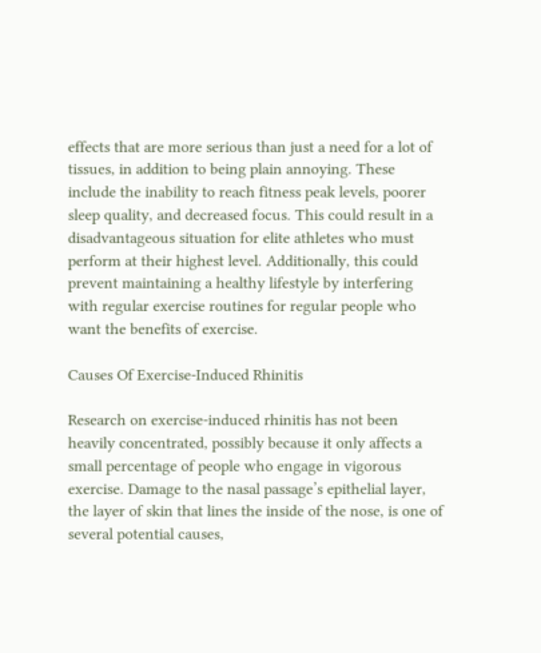effects that are more serious than just a need for a lot of tissues, in addition to being plain annoying. These include the inability to reach fitness peak levels, poorer sleep quality, and decreased focus. This could result in a disadvantageous situation for elite athletes who must perform at their highest level. Additionally, this could prevent maintaining a healthy lifestyle by interfering with regular exercise routines for regular people who want the benefits of exercise.

Causes Of Exercise-Induced Rhinitis

Research on exercise-induced rhinitis has not been heavily concentrated, possibly because it only affects a small percentage of people who engage in vigorous exercise. Damage to the nasal passage’s epithelial layer, the layer of skin that lines the inside of the nose, is one of several potential causes,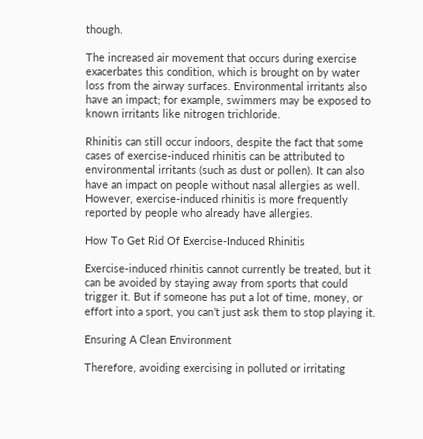though.

The increased air movement that occurs during exercise exacerbates this condition, which is brought on by water loss from the airway surfaces. Environmental irritants also have an impact; for example, swimmers may be exposed to known irritants like nitrogen trichloride.

Rhinitis can still occur indoors, despite the fact that some cases of exercise-induced rhinitis can be attributed to environmental irritants (such as dust or pollen). It can also have an impact on people without nasal allergies as well. However, exercise-induced rhinitis is more frequently reported by people who already have allergies.

How To Get Rid Of Exercise-Induced Rhinitis

Exercise-induced rhinitis cannot currently be treated, but it can be avoided by staying away from sports that could trigger it. But if someone has put a lot of time, money, or effort into a sport, you can’t just ask them to stop playing it.

Ensuring A Clean Environment

Therefore, avoiding exercising in polluted or irritating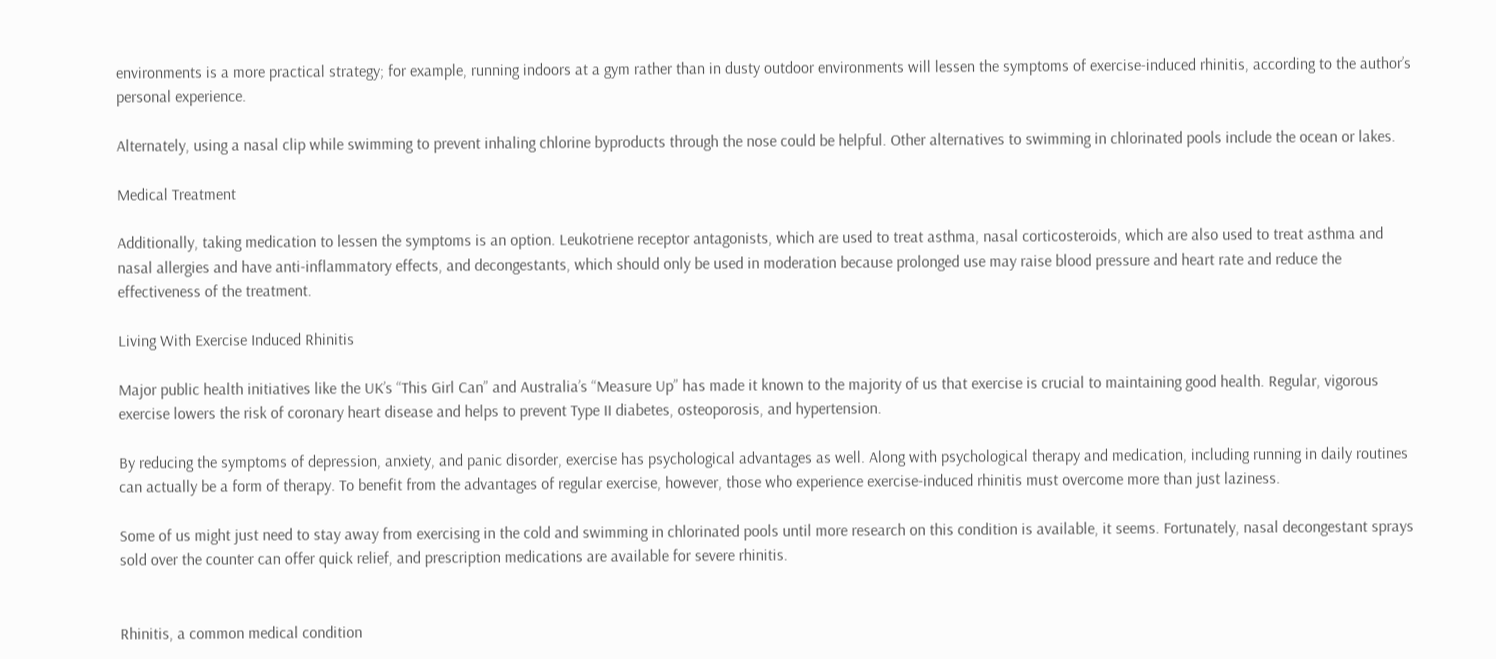environments is a more practical strategy; for example, running indoors at a gym rather than in dusty outdoor environments will lessen the symptoms of exercise-induced rhinitis, according to the author’s personal experience.

Alternately, using a nasal clip while swimming to prevent inhaling chlorine byproducts through the nose could be helpful. Other alternatives to swimming in chlorinated pools include the ocean or lakes.

Medical Treatment

Additionally, taking medication to lessen the symptoms is an option. Leukotriene receptor antagonists, which are used to treat asthma, nasal corticosteroids, which are also used to treat asthma and nasal allergies and have anti-inflammatory effects, and decongestants, which should only be used in moderation because prolonged use may raise blood pressure and heart rate and reduce the effectiveness of the treatment.

Living With Exercise Induced Rhinitis

Major public health initiatives like the UK’s “This Girl Can” and Australia’s “Measure Up” has made it known to the majority of us that exercise is crucial to maintaining good health. Regular, vigorous exercise lowers the risk of coronary heart disease and helps to prevent Type II diabetes, osteoporosis, and hypertension.

By reducing the symptoms of depression, anxiety, and panic disorder, exercise has psychological advantages as well. Along with psychological therapy and medication, including running in daily routines can actually be a form of therapy. To benefit from the advantages of regular exercise, however, those who experience exercise-induced rhinitis must overcome more than just laziness.

Some of us might just need to stay away from exercising in the cold and swimming in chlorinated pools until more research on this condition is available, it seems. Fortunately, nasal decongestant sprays sold over the counter can offer quick relief, and prescription medications are available for severe rhinitis.


Rhinitis, a common medical condition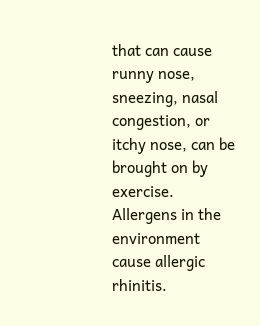that can cause runny nose, sneezing, nasal congestion, or itchy nose, can be brought on by exercise. Allergens in the environment cause allergic rhinitis.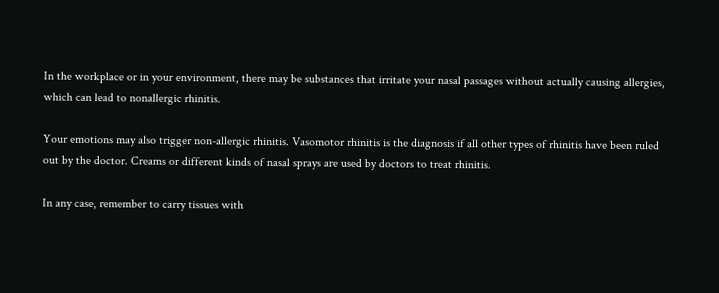In the workplace or in your environment, there may be substances that irritate your nasal passages without actually causing allergies, which can lead to nonallergic rhinitis.

Your emotions may also trigger non-allergic rhinitis. Vasomotor rhinitis is the diagnosis if all other types of rhinitis have been ruled out by the doctor. Creams or different kinds of nasal sprays are used by doctors to treat rhinitis.

In any case, remember to carry tissues with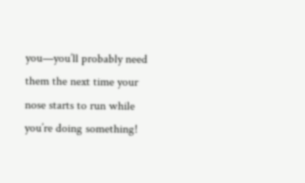you—you’ll probably need them the next time your nose starts to run while you’re doing something!